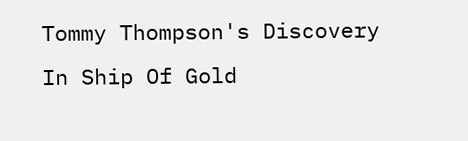Tommy Thompson's Discovery In Ship Of Gold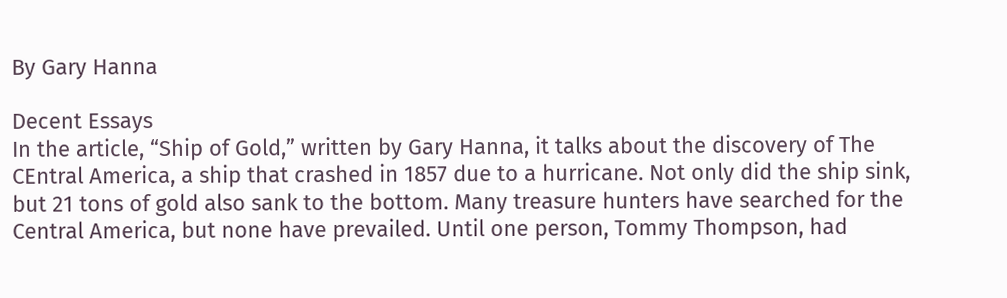By Gary Hanna

Decent Essays
In the article, “Ship of Gold,” written by Gary Hanna, it talks about the discovery of The CEntral America, a ship that crashed in 1857 due to a hurricane. Not only did the ship sink, but 21 tons of gold also sank to the bottom. Many treasure hunters have searched for the Central America, but none have prevailed. Until one person, Tommy Thompson, had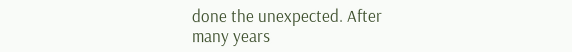done the unexpected. After many years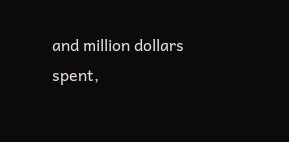and million dollars spent,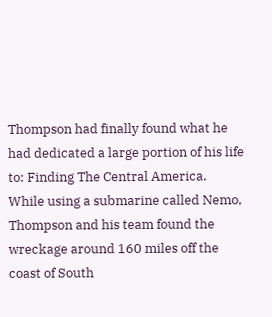Thompson had finally found what he had dedicated a large portion of his life to: Finding The Central America. While using a submarine called Nemo, Thompson and his team found the wreckage around 160 miles off the coast of South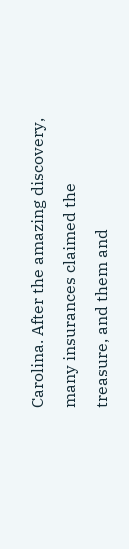Carolina. After the amazing discovery, many insurances claimed the treasure, and them and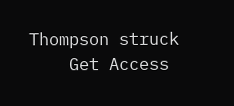Thompson struck
    Get Access